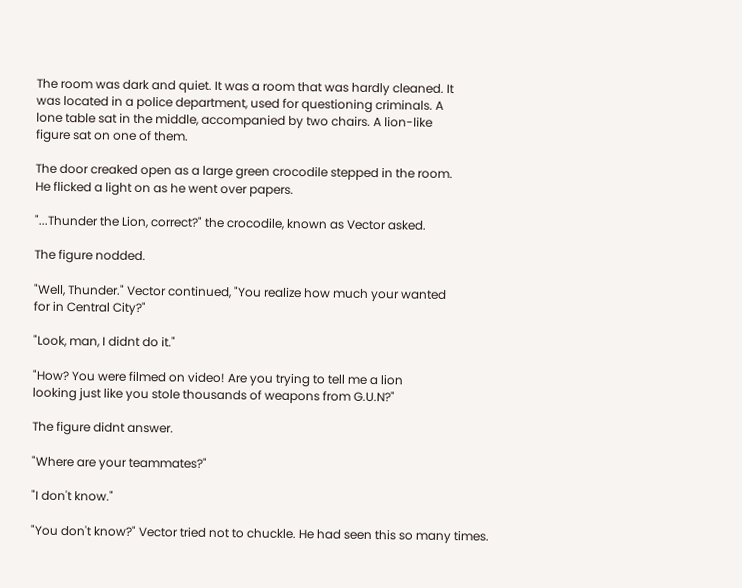The room was dark and quiet. It was a room that was hardly cleaned. It
was located in a police department, used for questioning criminals. A
lone table sat in the middle, accompanied by two chairs. A lion-like
figure sat on one of them.

The door creaked open as a large green crocodile stepped in the room.
He flicked a light on as he went over papers.

"...Thunder the Lion, correct?" the crocodile, known as Vector asked.

The figure nodded.

"Well, Thunder." Vector continued, "You realize how much your wanted
for in Central City?"

"Look, man, I didnt do it."

"How? You were filmed on video! Are you trying to tell me a lion
looking just like you stole thousands of weapons from G.U.N?"

The figure didnt answer.

"Where are your teammates?"

"I don't know."

"You don't know?" Vector tried not to chuckle. He had seen this so many times.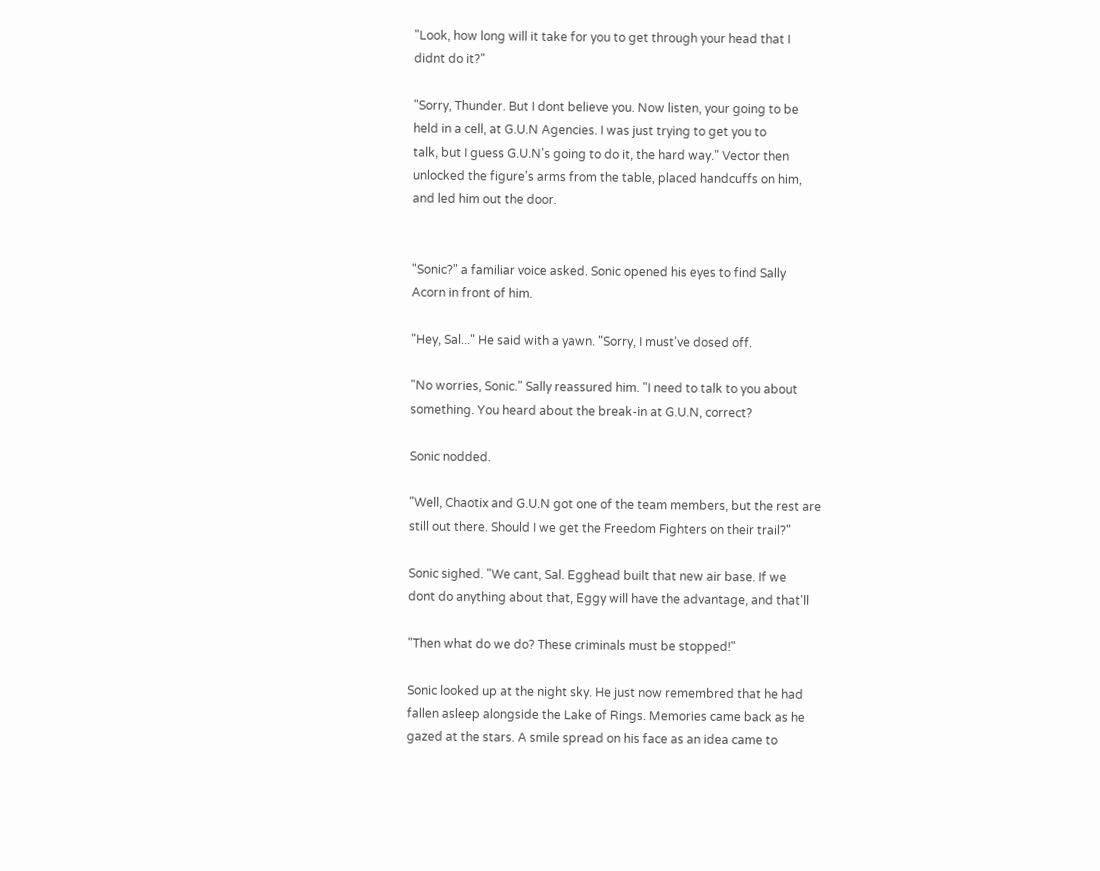"Look, how long will it take for you to get through your head that I
didnt do it?"

"Sorry, Thunder. But I dont believe you. Now listen, your going to be
held in a cell, at G.U.N Agencies. I was just trying to get you to
talk, but I guess G.U.N's going to do it, the hard way." Vector then
unlocked the figure's arms from the table, placed handcuffs on him,
and led him out the door.


"Sonic?" a familiar voice asked. Sonic opened his eyes to find Sally
Acorn in front of him.

"Hey, Sal..." He said with a yawn. "Sorry, I must've dosed off.

"No worries, Sonic." Sally reassured him. "I need to talk to you about
something. You heard about the break-in at G.U.N, correct?

Sonic nodded.

"Well, Chaotix and G.U.N got one of the team members, but the rest are
still out there. Should I we get the Freedom Fighters on their trail?"

Sonic sighed. "We cant, Sal. Egghead built that new air base. If we
dont do anything about that, Eggy will have the advantage, and that'll

"Then what do we do? These criminals must be stopped!"

Sonic looked up at the night sky. He just now remembred that he had
fallen asleep alongside the Lake of Rings. Memories came back as he
gazed at the stars. A smile spread on his face as an idea came to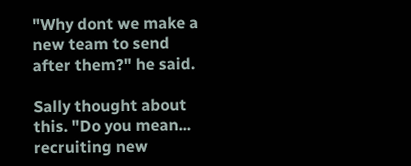"Why dont we make a new team to send after them?" he said.

Sally thought about this. "Do you mean... recruiting new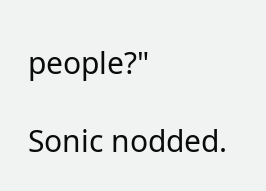people?"

Sonic nodded.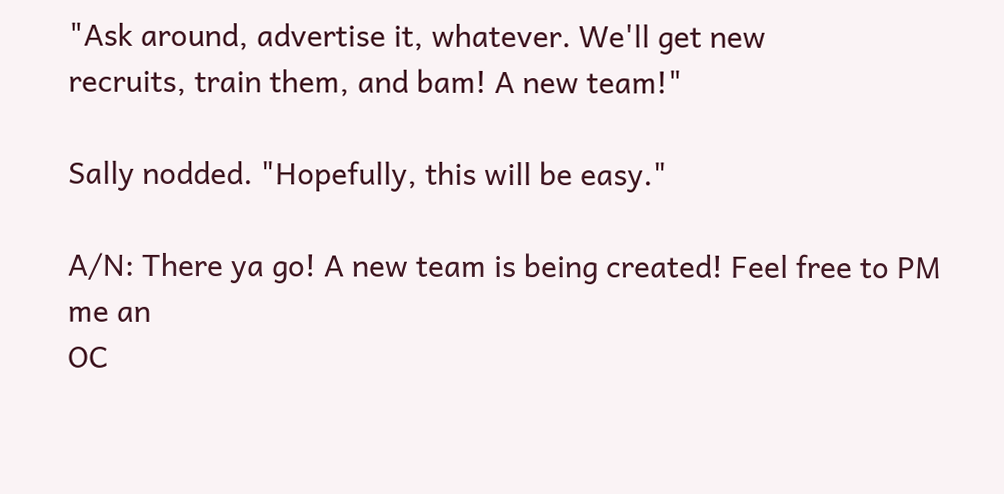"Ask around, advertise it, whatever. We'll get new
recruits, train them, and bam! A new team!"

Sally nodded. "Hopefully, this will be easy."

A/N: There ya go! A new team is being created! Feel free to PM me an
OC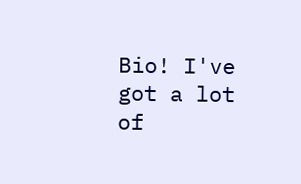Bio! I've got a lot of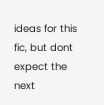ideas for this fic, but dont expect the next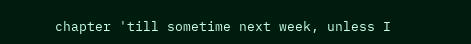chapter 'till sometime next week, unless I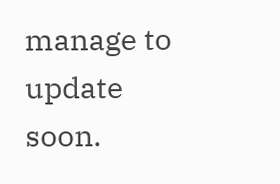manage to update soon.